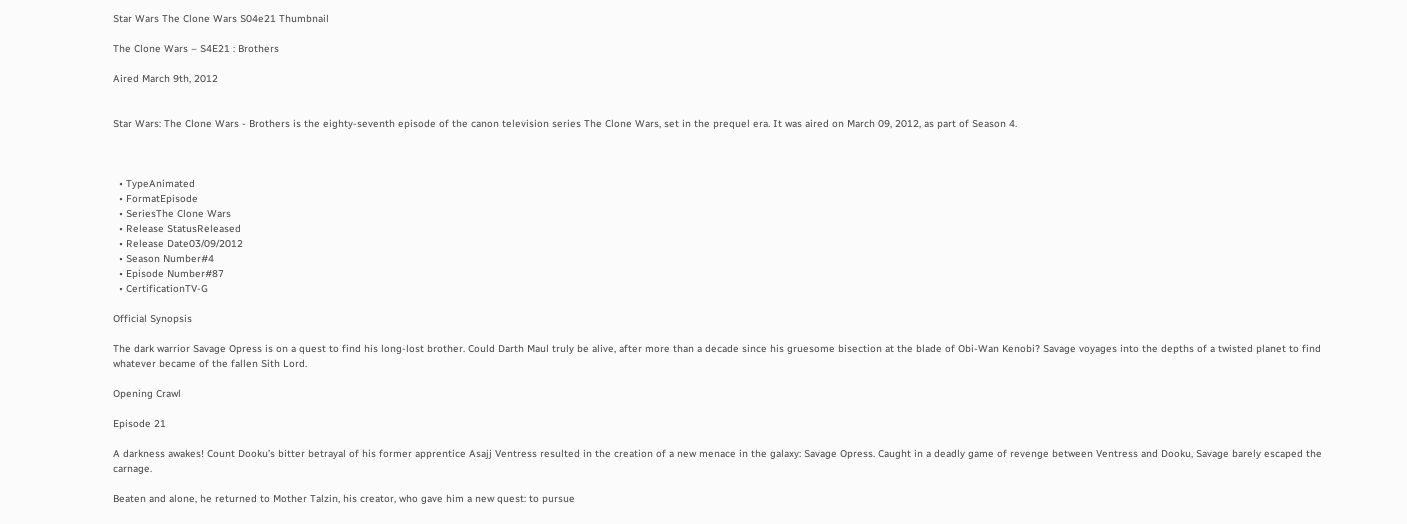Star Wars The Clone Wars S04e21 Thumbnail

The Clone Wars – S4E21 : Brothers

Aired March 9th, 2012


Star Wars: The Clone Wars - Brothers is the eighty-seventh episode of the canon television series The Clone Wars, set in the prequel era. It was aired on March 09, 2012, as part of Season 4.



  • TypeAnimated
  • FormatEpisode
  • SeriesThe Clone Wars
  • Release StatusReleased
  • Release Date03/09/2012
  • Season Number#4
  • Episode Number#87
  • CertificationTV-G

Official Synopsis

The dark warrior Savage Opress is on a quest to find his long-lost brother. Could Darth Maul truly be alive, after more than a decade since his gruesome bisection at the blade of Obi-Wan Kenobi? Savage voyages into the depths of a twisted planet to find whatever became of the fallen Sith Lord.

Opening Crawl

Episode 21

A darkness awakes! Count Dooku’s bitter betrayal of his former apprentice Asajj Ventress resulted in the creation of a new menace in the galaxy: Savage Opress. Caught in a deadly game of revenge between Ventress and Dooku, Savage barely escaped the carnage.

Beaten and alone, he returned to Mother Talzin, his creator, who gave him a new quest: to pursue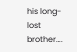his long-lost brother….